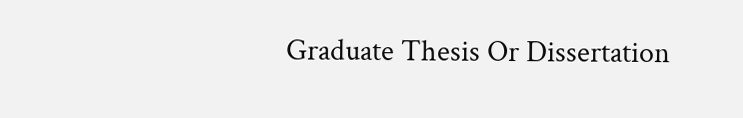Graduate Thesis Or Dissertation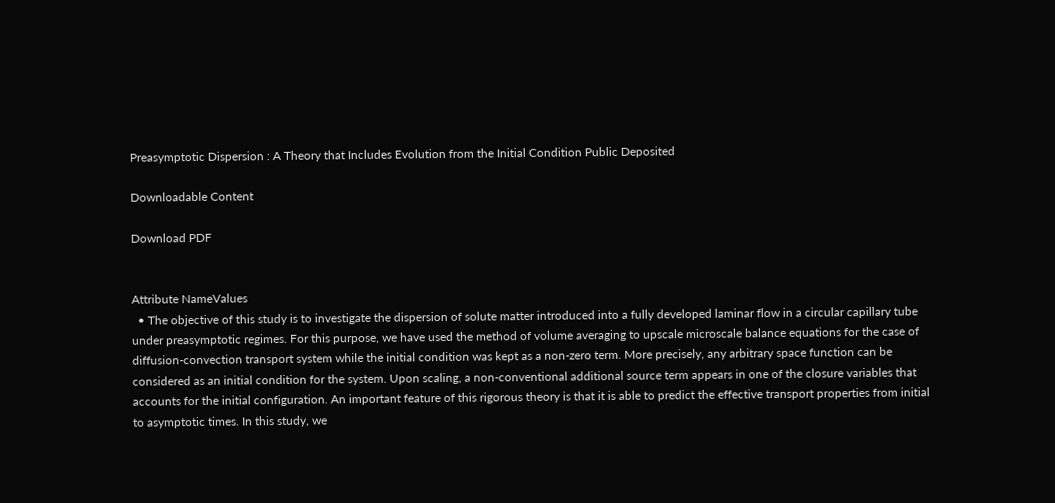Preasymptotic Dispersion : A Theory that Includes Evolution from the Initial Condition Public Deposited

Downloadable Content

Download PDF


Attribute NameValues
  • The objective of this study is to investigate the dispersion of solute matter introduced into a fully developed laminar flow in a circular capillary tube under preasymptotic regimes. For this purpose, we have used the method of volume averaging to upscale microscale balance equations for the case of diffusion-convection transport system while the initial condition was kept as a non-zero term. More precisely, any arbitrary space function can be considered as an initial condition for the system. Upon scaling, a non-conventional additional source term appears in one of the closure variables that accounts for the initial configuration. An important feature of this rigorous theory is that it is able to predict the effective transport properties from initial to asymptotic times. In this study, we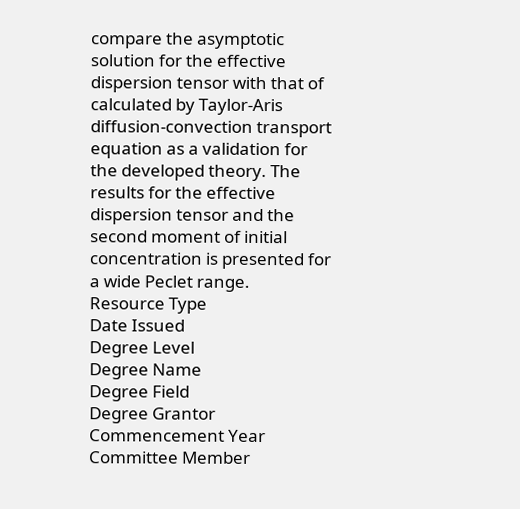compare the asymptotic solution for the effective dispersion tensor with that of calculated by Taylor-Aris diffusion-convection transport equation as a validation for the developed theory. The results for the effective dispersion tensor and the second moment of initial concentration is presented for a wide Peclet range.
Resource Type
Date Issued
Degree Level
Degree Name
Degree Field
Degree Grantor
Commencement Year
Committee Member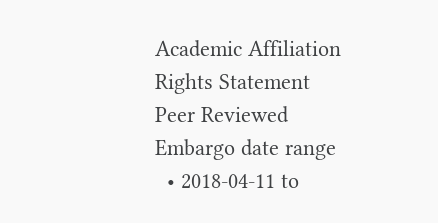Academic Affiliation
Rights Statement
Peer Reviewed
Embargo date range
  • 2018-04-11 to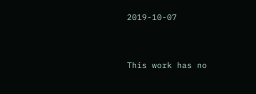2019-10-07



This work has no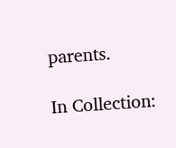parents.

In Collection: